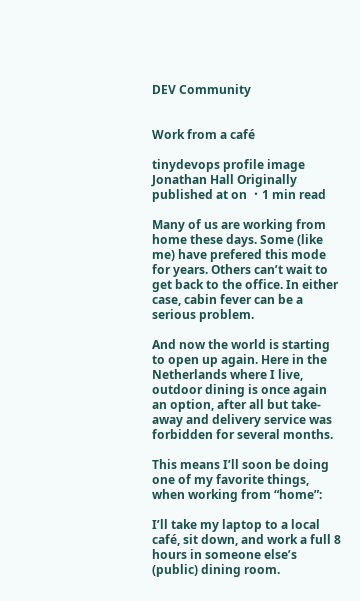DEV Community


Work from a café

tinydevops profile image Jonathan Hall Originally published at on ・1 min read

Many of us are working from home these days. Some (like me) have prefered this mode for years. Others can’t wait to get back to the office. In either case, cabin fever can be a serious problem.

And now the world is starting to open up again. Here in the Netherlands where I live, outdoor dining is once again an option, after all but take-away and delivery service was forbidden for several months.

This means I’ll soon be doing one of my favorite things, when working from “home”:

I’ll take my laptop to a local café, sit down, and work a full 8 hours in someone else’s (public) dining room.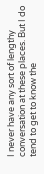I never have any sort of lengthy conversation at these places. But I do tend to get to know the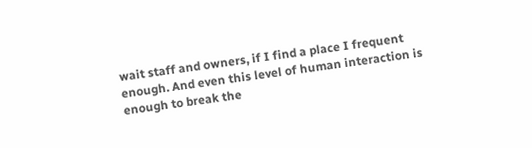wait staff and owners, if I find a place I frequent enough. And even this level of human interaction is enough to break the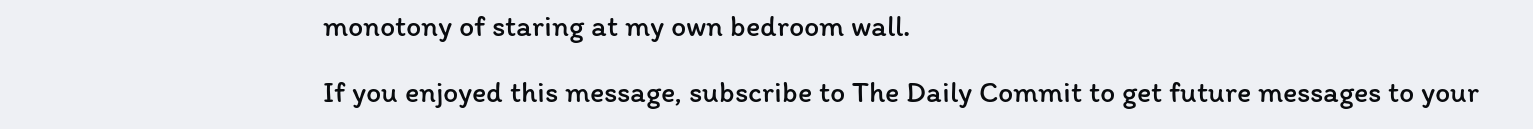monotony of staring at my own bedroom wall.

If you enjoyed this message, subscribe to The Daily Commit to get future messages to your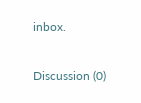inbox.

Discussion (0)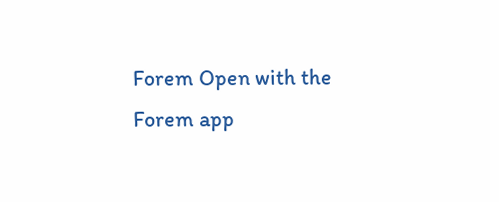Forem Open with the Forem app